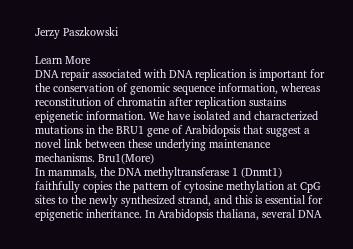Jerzy Paszkowski

Learn More
DNA repair associated with DNA replication is important for the conservation of genomic sequence information, whereas reconstitution of chromatin after replication sustains epigenetic information. We have isolated and characterized mutations in the BRU1 gene of Arabidopsis that suggest a novel link between these underlying maintenance mechanisms. Bru1(More)
In mammals, the DNA methyltransferase 1 (Dnmt1) faithfully copies the pattern of cytosine methylation at CpG sites to the newly synthesized strand, and this is essential for epigenetic inheritance. In Arabidopsis thaliana, several DNA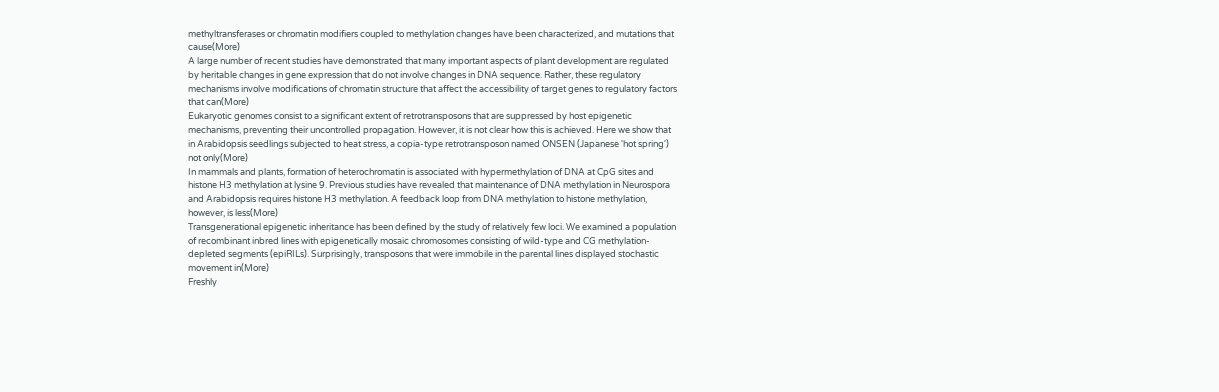methyltransferases or chromatin modifiers coupled to methylation changes have been characterized, and mutations that cause(More)
A large number of recent studies have demonstrated that many important aspects of plant development are regulated by heritable changes in gene expression that do not involve changes in DNA sequence. Rather, these regulatory mechanisms involve modifications of chromatin structure that affect the accessibility of target genes to regulatory factors that can(More)
Eukaryotic genomes consist to a significant extent of retrotransposons that are suppressed by host epigenetic mechanisms, preventing their uncontrolled propagation. However, it is not clear how this is achieved. Here we show that in Arabidopsis seedlings subjected to heat stress, a copia-type retrotransposon named ONSEN (Japanese 'hot spring') not only(More)
In mammals and plants, formation of heterochromatin is associated with hypermethylation of DNA at CpG sites and histone H3 methylation at lysine 9. Previous studies have revealed that maintenance of DNA methylation in Neurospora and Arabidopsis requires histone H3 methylation. A feedback loop from DNA methylation to histone methylation, however, is less(More)
Transgenerational epigenetic inheritance has been defined by the study of relatively few loci. We examined a population of recombinant inbred lines with epigenetically mosaic chromosomes consisting of wild-type and CG methylation-depleted segments (epiRILs). Surprisingly, transposons that were immobile in the parental lines displayed stochastic movement in(More)
Freshly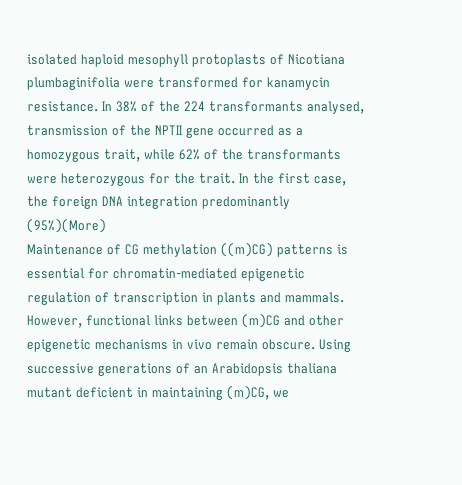isolated haploid mesophyll protoplasts of Nicotiana plumbaginifolia were transformed for kanamycin resistance. In 38% of the 224 transformants analysed, transmission of the NPTII gene occurred as a homozygous trait, while 62% of the transformants were heterozygous for the trait. In the first case, the foreign DNA integration predominantly (95%)(More)
Maintenance of CG methylation ((m)CG) patterns is essential for chromatin-mediated epigenetic regulation of transcription in plants and mammals. However, functional links between (m)CG and other epigenetic mechanisms in vivo remain obscure. Using successive generations of an Arabidopsis thaliana mutant deficient in maintaining (m)CG, we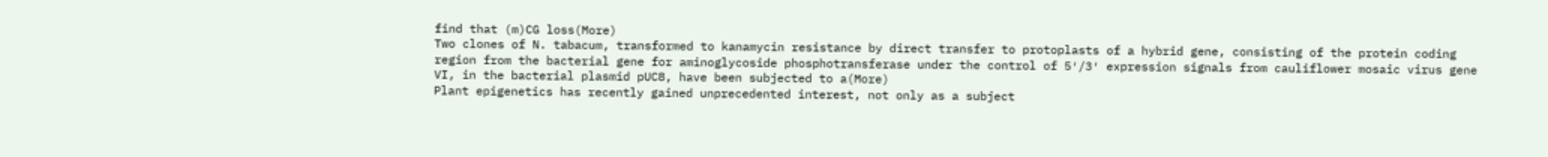find that (m)CG loss(More)
Two clones of N. tabacum, transformed to kanamycin resistance by direct transfer to protoplasts of a hybrid gene, consisting of the protein coding region from the bacterial gene for aminoglycoside phosphotransferase under the control of 5′/3′ expression signals from cauliflower mosaic virus gene VI, in the bacterial plasmid pUC8, have been subjected to a(More)
Plant epigenetics has recently gained unprecedented interest, not only as a subject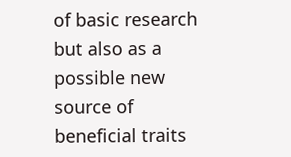of basic research but also as a possible new source of beneficial traits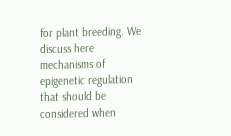for plant breeding. We discuss here mechanisms of epigenetic regulation that should be considered when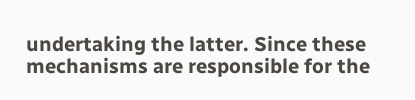undertaking the latter. Since these mechanisms are responsible for the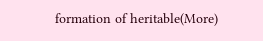formation of heritable(More)